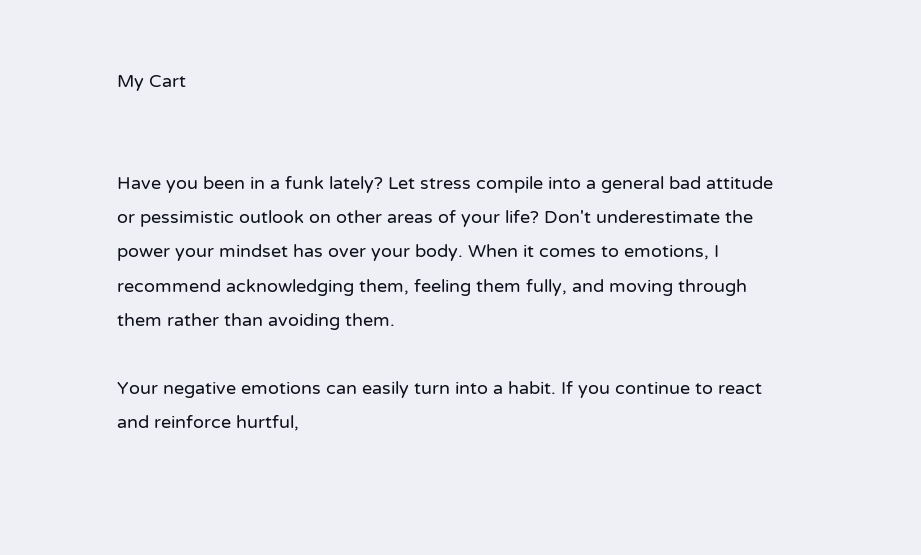My Cart


Have you been in a funk lately? Let stress compile into a general bad attitude or pessimistic outlook on other areas of your life? Don't underestimate the power your mindset has over your body. When it comes to emotions, I recommend acknowledging them, feeling them fully, and moving through them rather than avoiding them.

Your negative emotions can easily turn into a habit. If you continue to react and reinforce hurtful,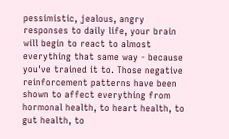pessimistic, jealous, angry responses to daily life, your brain will begin to react to almost everything that same way - because you've trained it to. Those negative reinforcement patterns have been shown to affect everything from hormonal health, to heart health, to gut health, to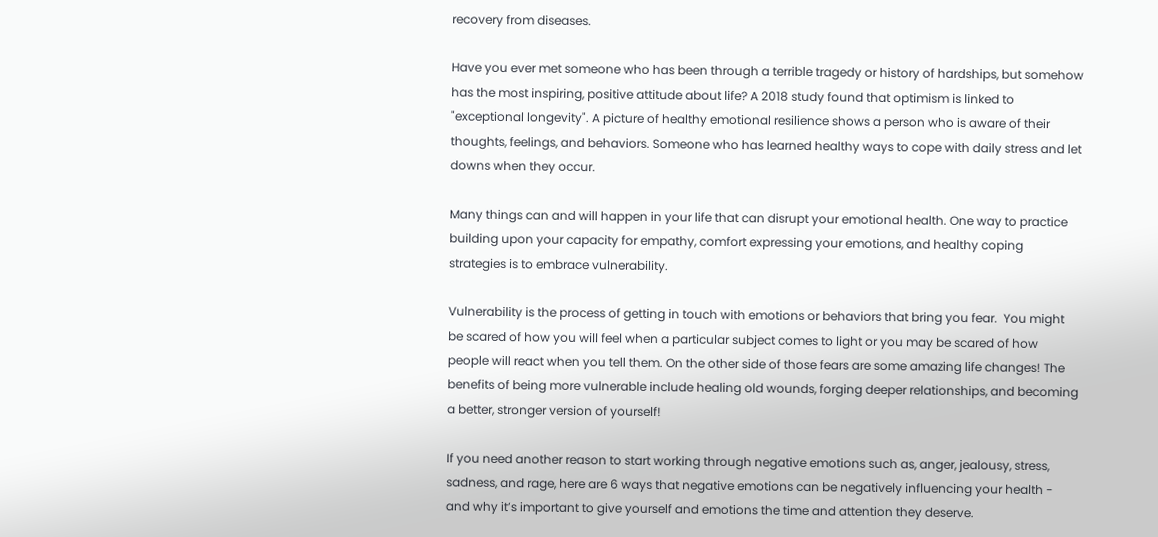recovery from diseases.

Have you ever met someone who has been through a terrible tragedy or history of hardships, but somehow has the most inspiring, positive attitude about life? A 2018 study found that optimism is linked to "exceptional longevity". A picture of healthy emotional resilience shows a person who is aware of their thoughts, feelings, and behaviors. Someone who has learned healthy ways to cope with daily stress and let downs when they occur.

Many things can and will happen in your life that can disrupt your emotional health. One way to practice building upon your capacity for empathy, comfort expressing your emotions, and healthy coping strategies is to embrace vulnerability.

Vulnerability is the process of getting in touch with emotions or behaviors that bring you fear.  You might be scared of how you will feel when a particular subject comes to light or you may be scared of how people will react when you tell them. On the other side of those fears are some amazing life changes! The benefits of being more vulnerable include healing old wounds, forging deeper relationships, and becoming a better, stronger version of yourself!

If you need another reason to start working through negative emotions such as, anger, jealousy, stress, sadness, and rage, here are 6 ways that negative emotions can be negatively influencing your health - and why it’s important to give yourself and emotions the time and attention they deserve.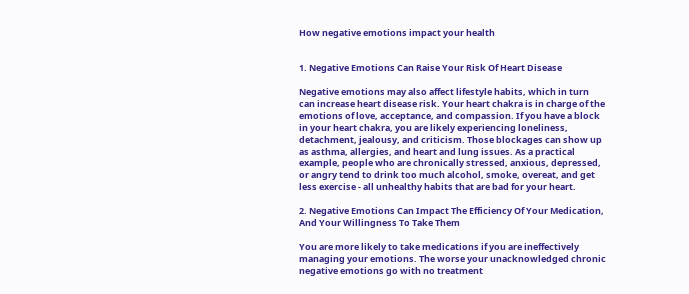How negative emotions impact your health


1. Negative Emotions Can Raise Your Risk Of Heart Disease

Negative emotions may also affect lifestyle habits, which in turn can increase heart disease risk. Your heart chakra is in charge of the emotions of love, acceptance, and compassion. If you have a block in your heart chakra, you are likely experiencing loneliness, detachment, jealousy, and criticism. Those blockages can show up as asthma, allergies, and heart and lung issues. As a practical example, people who are chronically stressed, anxious, depressed, or angry tend to drink too much alcohol, smoke, overeat, and get less exercise - all unhealthy habits that are bad for your heart.

2. Negative Emotions Can Impact The Efficiency Of Your Medication, And Your Willingness To Take Them

You are more likely to take medications if you are ineffectively managing your emotions. The worse your unacknowledged chronic negative emotions go with no treatment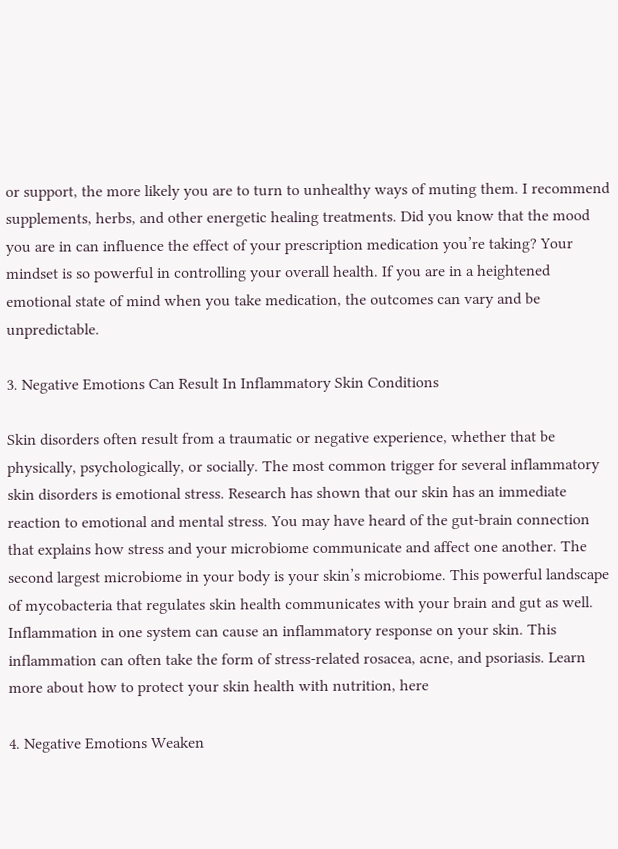or support, the more likely you are to turn to unhealthy ways of muting them. I recommend supplements, herbs, and other energetic healing treatments. Did you know that the mood you are in can influence the effect of your prescription medication you’re taking? Your mindset is so powerful in controlling your overall health. If you are in a heightened emotional state of mind when you take medication, the outcomes can vary and be unpredictable.

3. Negative Emotions Can Result In Inflammatory Skin Conditions

Skin disorders often result from a traumatic or negative experience, whether that be physically, psychologically, or socially. The most common trigger for several inflammatory skin disorders is emotional stress. Research has shown that our skin has an immediate reaction to emotional and mental stress. You may have heard of the gut-brain connection that explains how stress and your microbiome communicate and affect one another. The second largest microbiome in your body is your skin’s microbiome. This powerful landscape of mycobacteria that regulates skin health communicates with your brain and gut as well. Inflammation in one system can cause an inflammatory response on your skin. This inflammation can often take the form of stress-related rosacea, acne, and psoriasis. Learn more about how to protect your skin health with nutrition, here

4. Negative Emotions Weaken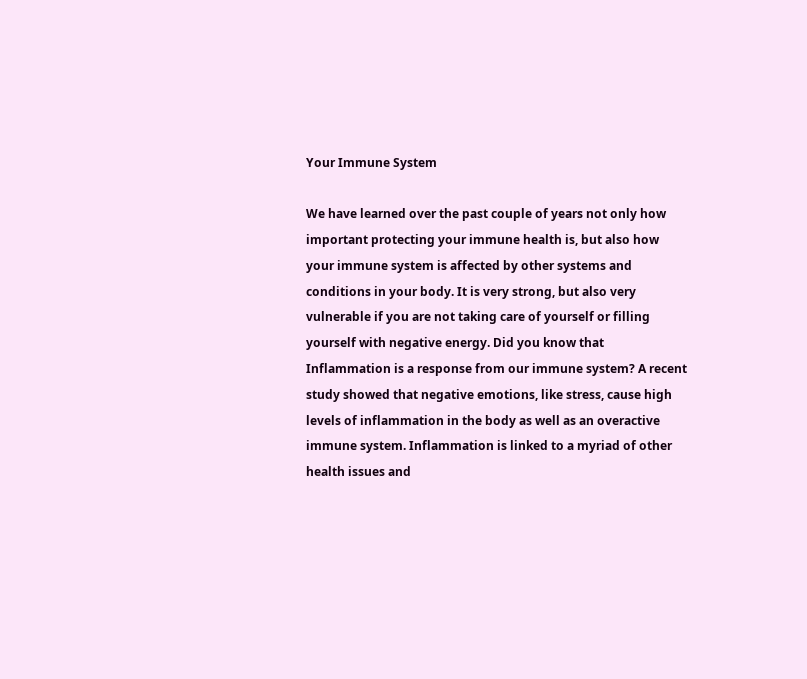Your Immune System

We have learned over the past couple of years not only how important protecting your immune health is, but also how your immune system is affected by other systems and conditions in your body. It is very strong, but also very vulnerable if you are not taking care of yourself or filling yourself with negative energy. Did you know that Inflammation is a response from our immune system? A recent study showed that negative emotions, like stress, cause high levels of inflammation in the body as well as an overactive immune system. Inflammation is linked to a myriad of other health issues and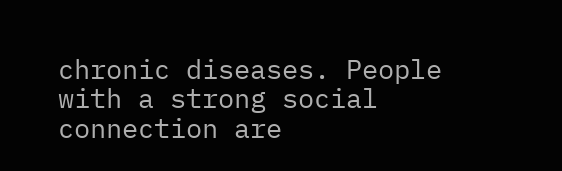chronic diseases. People with a strong social connection are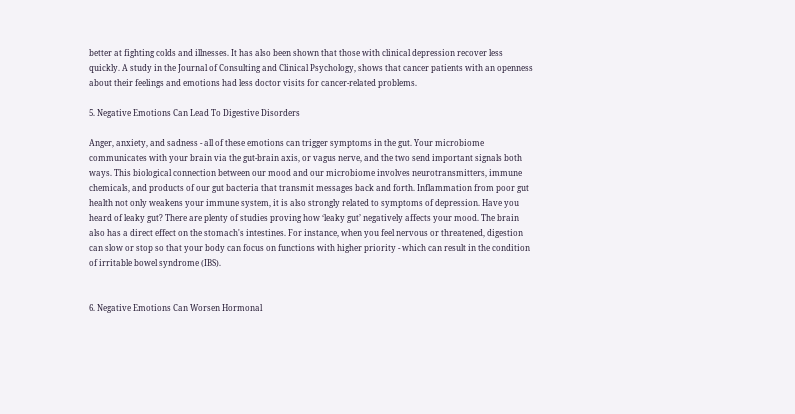better at fighting colds and illnesses. It has also been shown that those with clinical depression recover less quickly. A study in the Journal of Consulting and Clinical Psychology, shows that cancer patients with an openness about their feelings and emotions had less doctor visits for cancer-related problems.

5. Negative Emotions Can Lead To Digestive Disorders

Anger, anxiety, and sadness - all of these emotions can trigger symptoms in the gut. Your microbiome communicates with your brain via the gut-brain axis, or vagus nerve, and the two send important signals both ways. This biological connection between our mood and our microbiome involves neurotransmitters, immune chemicals, and products of our gut bacteria that transmit messages back and forth. Inflammation from poor gut health not only weakens your immune system, it is also strongly related to symptoms of depression. Have you heard of leaky gut? There are plenty of studies proving how ‘leaky gut’ negatively affects your mood. The brain also has a direct effect on the stomach's intestines. For instance, when you feel nervous or threatened, digestion can slow or stop so that your body can focus on functions with higher priority - which can result in the condition of irritable bowel syndrome (IBS).


6. Negative Emotions Can Worsen Hormonal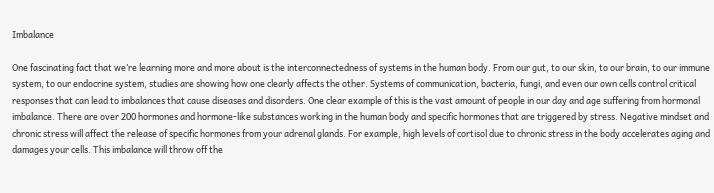Imbalance

One fascinating fact that we’re learning more and more about is the interconnectedness of systems in the human body. From our gut, to our skin, to our brain, to our immune system, to our endocrine system, studies are showing how one clearly affects the other. Systems of communication, bacteria, fungi, and even our own cells control critical responses that can lead to imbalances that cause diseases and disorders. One clear example of this is the vast amount of people in our day and age suffering from hormonal imbalance. There are over 200 hormones and hormone-like substances working in the human body and specific hormones that are triggered by stress. Negative mindset and chronic stress will affect the release of specific hormones from your adrenal glands. For example, high levels of cortisol due to chronic stress in the body accelerates aging and damages your cells. This imbalance will throw off the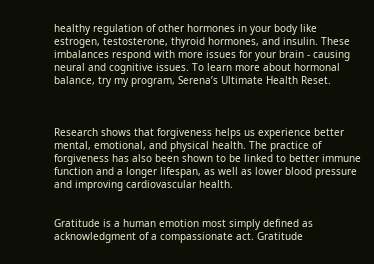healthy regulation of other hormones in your body like estrogen, testosterone, thyroid hormones, and insulin. These imbalances respond with more issues for your brain - causing neural and cognitive issues. To learn more about hormonal balance, try my program, Serena’s Ultimate Health Reset.



Research shows that forgiveness helps us experience better mental, emotional, and physical health. The practice of forgiveness has also been shown to be linked to better immune function and a longer lifespan, as well as lower blood pressure and improving cardiovascular health.


Gratitude is a human emotion most simply defined as acknowledgment of a compassionate act. Gratitude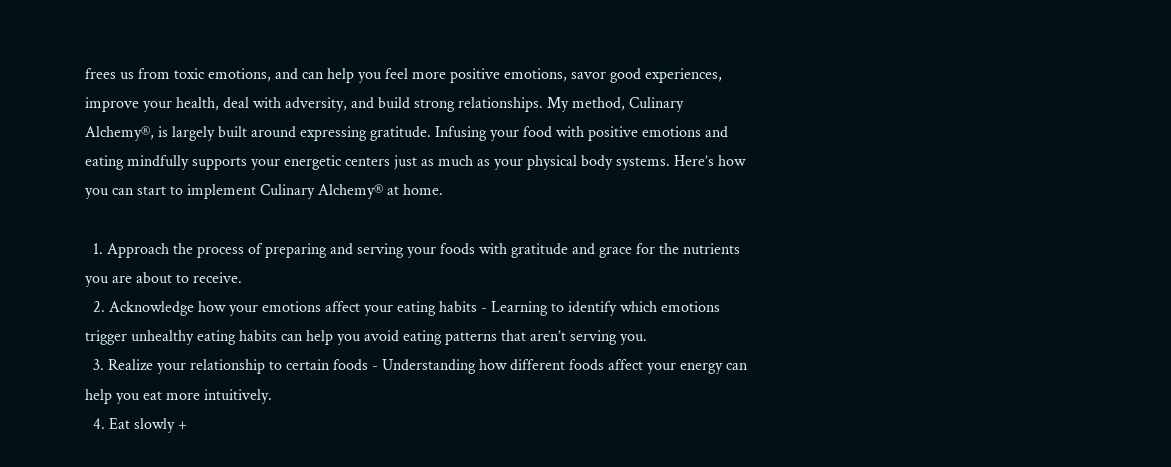frees us from toxic emotions, and can help you feel more positive emotions, savor good experiences, improve your health, deal with adversity, and build strong relationships. My method, Culinary Alchemy®, is largely built around expressing gratitude. Infusing your food with positive emotions and eating mindfully supports your energetic centers just as much as your physical body systems. Here’s how you can start to implement Culinary Alchemy® at home.

  1. Approach the process of preparing and serving your foods with gratitude and grace for the nutrients you are about to receive.
  2. Acknowledge how your emotions affect your eating habits - Learning to identify which emotions trigger unhealthy eating habits can help you avoid eating patterns that aren’t serving you.
  3. Realize your relationship to certain foods - Understanding how different foods affect your energy can help you eat more intuitively.
  4. Eat slowly +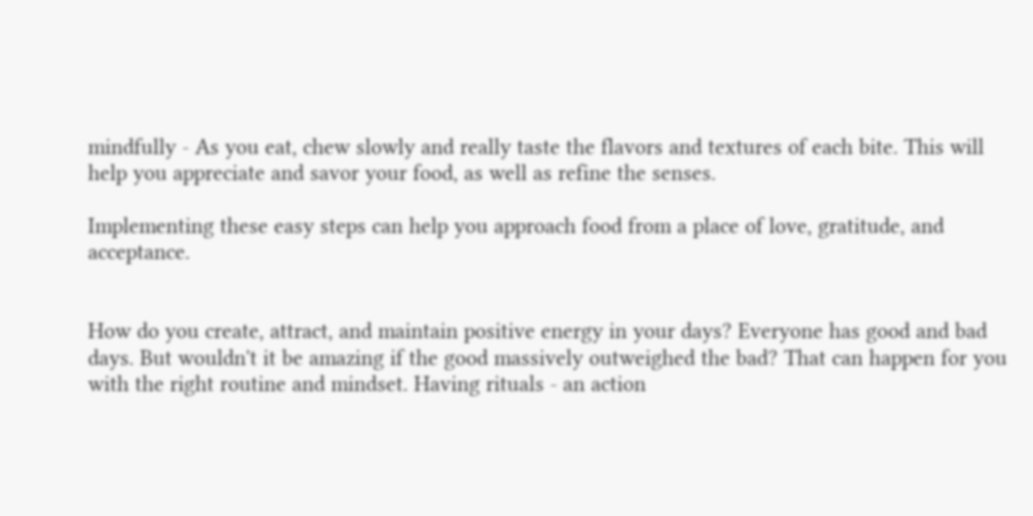mindfully - As you eat, chew slowly and really taste the flavors and textures of each bite. This will help you appreciate and savor your food, as well as refine the senses.

Implementing these easy steps can help you approach food from a place of love, gratitude, and acceptance.


How do you create, attract, and maintain positive energy in your days? Everyone has good and bad days. But wouldn't it be amazing if the good massively outweighed the bad? That can happen for you with the right routine and mindset. Having rituals - an action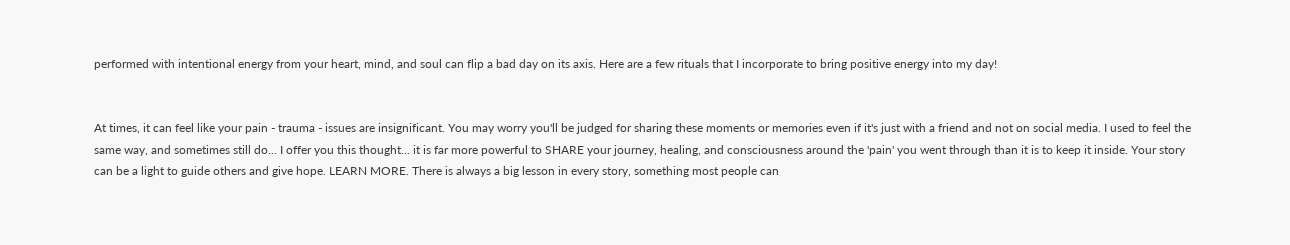performed with intentional energy from your heart, mind, and soul can flip a bad day on its axis. Here are a few rituals that I incorporate to bring positive energy into my day!


At times, it can feel like your pain - trauma - issues are insignificant. You may worry you'll be judged for sharing these moments or memories even if it's just with a friend and not on social media. I used to feel the same way, and sometimes still do... I offer you this thought... it is far more powerful to SHARE your journey, healing, and consciousness around the 'pain' you went through than it is to keep it inside. Your story can be a light to guide others and give hope. LEARN MORE. There is always a big lesson in every story, something most people can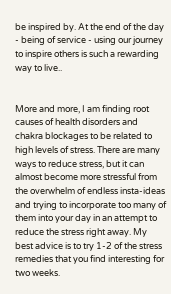be inspired by. At the end of the day - being of service - using our journey to inspire others is such a rewarding way to live..


More and more, I am finding root causes of health disorders and chakra blockages to be related to high levels of stress. There are many ways to reduce stress, but it can almost become more stressful from the overwhelm of endless insta-ideas and trying to incorporate too many of them into your day in an attempt to reduce the stress right away. My best advice is to try 1-2 of the stress remedies that you find interesting for two weeks.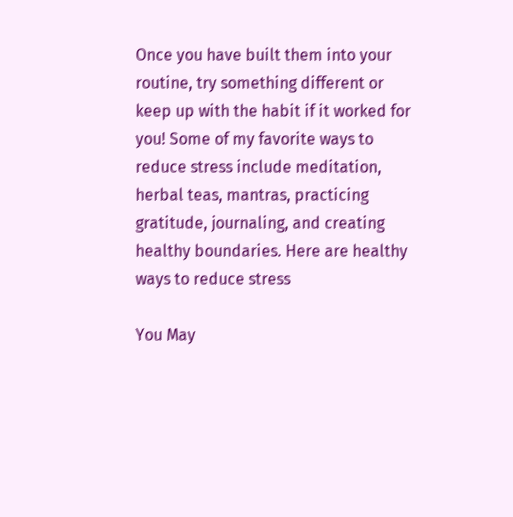Once you have built them into your routine, try something different or keep up with the habit if it worked for you! Some of my favorite ways to reduce stress include meditation, herbal teas, mantras, practicing gratitude, journaling, and creating healthy boundaries. Here are healthy ways to reduce stress

You May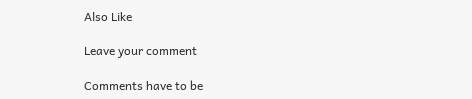Also Like

Leave your comment

Comments have to be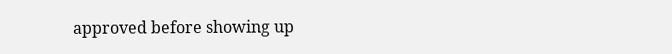approved before showing up